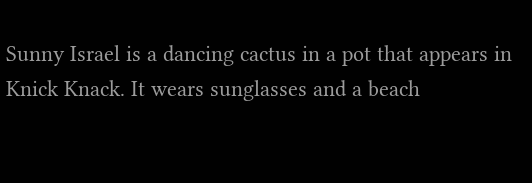Sunny Israel is a dancing cactus in a pot that appears in Knick Knack. It wears sunglasses and a beach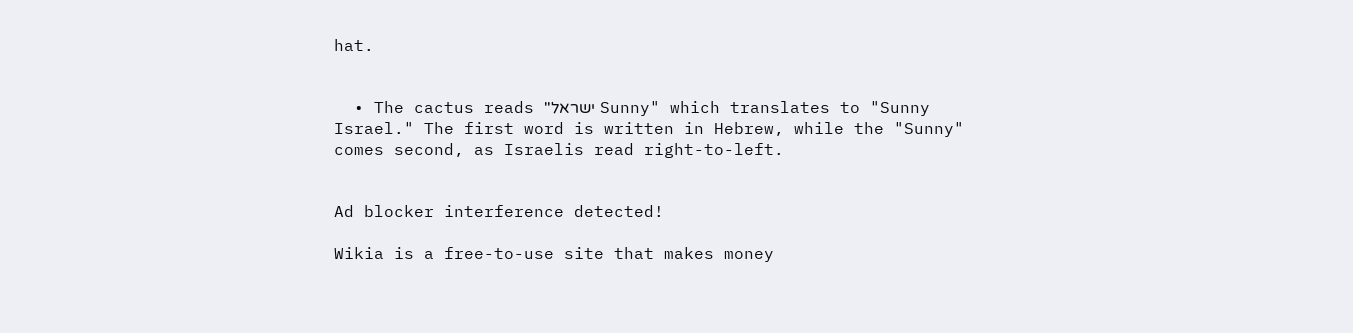hat.


  • The cactus reads "ישראל Sunny" which translates to "Sunny Israel." The first word is written in Hebrew, while the "Sunny" comes second, as Israelis read right-to-left.


Ad blocker interference detected!

Wikia is a free-to-use site that makes money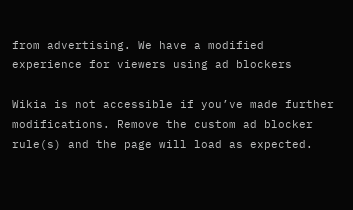from advertising. We have a modified experience for viewers using ad blockers

Wikia is not accessible if you’ve made further modifications. Remove the custom ad blocker rule(s) and the page will load as expected.